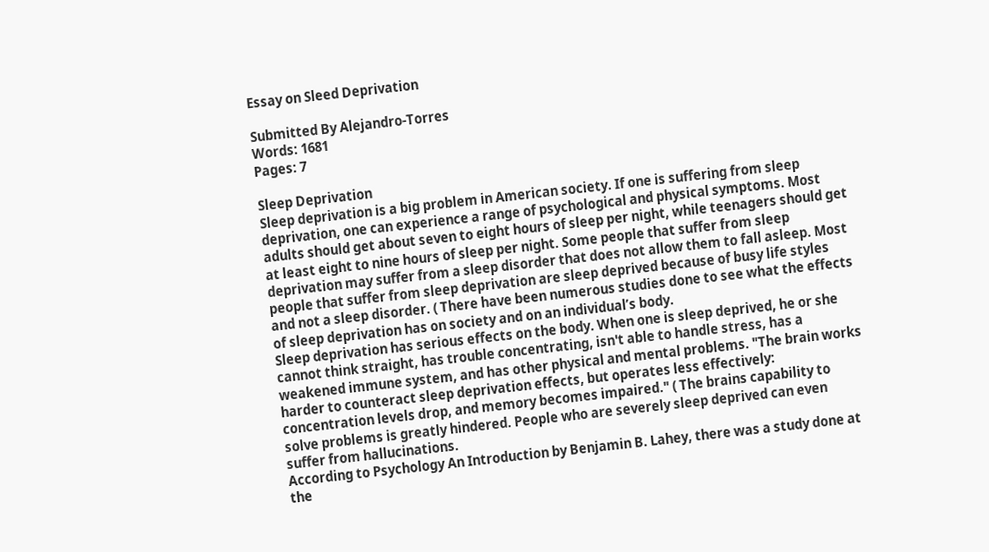Essay on Sleed Deprivation

Submitted By Alejandro-Torres
Words: 1681
Pages: 7

Sleep Deprivation
Sleep deprivation is a big problem in American society. If one is suffering from sleep deprivation, one can experience a range of psychological and physical symptoms. Most adults should get about seven to eight hours of sleep per night, while teenagers should get at least eight to nine hours of sleep per night. Some people that suffer from sleep deprivation may suffer from a sleep disorder that does not allow them to fall asleep. Most people that suffer from sleep deprivation are sleep deprived because of busy life styles and not a sleep disorder. ( There have been numerous studies done to see what the effects of sleep deprivation has on society and on an individual’s body.
Sleep deprivation has serious effects on the body. When one is sleep deprived, he or she cannot think straight, has trouble concentrating, isn't able to handle stress, has a weakened immune system, and has other physical and mental problems. "The brain works harder to counteract sleep deprivation effects, but operates less effectively: concentration levels drop, and memory becomes impaired." ( The brains capability to solve problems is greatly hindered. People who are severely sleep deprived can even suffer from hallucinations.
According to Psychology An Introduction by Benjamin B. Lahey, there was a study done at the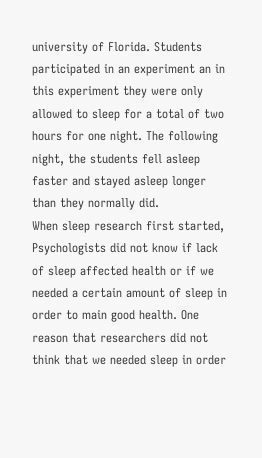university of Florida. Students participated in an experiment an in this experiment they were only allowed to sleep for a total of two hours for one night. The following night, the students fell asleep faster and stayed asleep longer than they normally did.
When sleep research first started, Psychologists did not know if lack of sleep affected health or if we needed a certain amount of sleep in order to main good health. One reason that researchers did not think that we needed sleep in order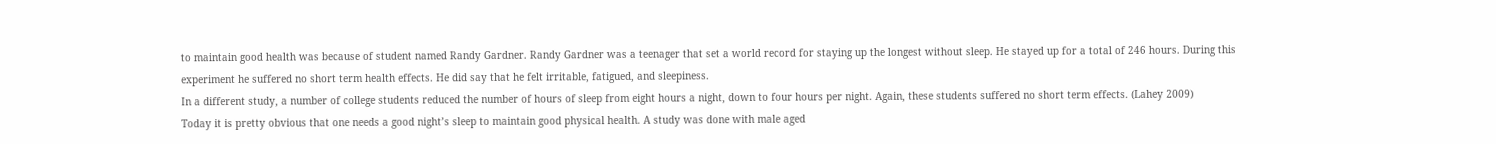to maintain good health was because of student named Randy Gardner. Randy Gardner was a teenager that set a world record for staying up the longest without sleep. He stayed up for a total of 246 hours. During this experiment he suffered no short term health effects. He did say that he felt irritable, fatigued, and sleepiness.
In a different study, a number of college students reduced the number of hours of sleep from eight hours a night, down to four hours per night. Again, these students suffered no short term effects. (Lahey 2009)
Today it is pretty obvious that one needs a good night’s sleep to maintain good physical health. A study was done with male aged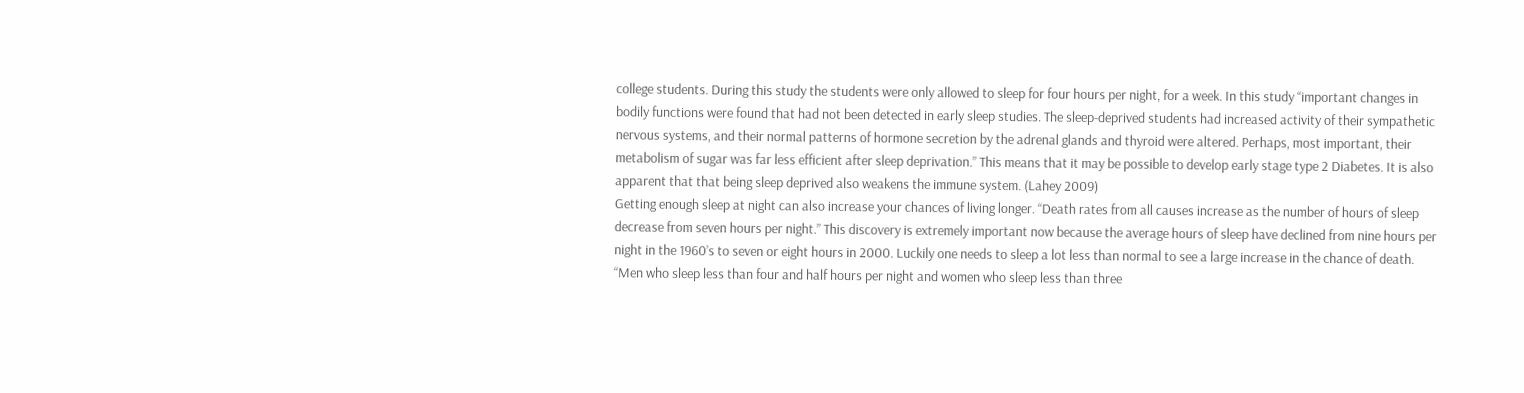college students. During this study the students were only allowed to sleep for four hours per night, for a week. In this study “important changes in bodily functions were found that had not been detected in early sleep studies. The sleep-deprived students had increased activity of their sympathetic nervous systems, and their normal patterns of hormone secretion by the adrenal glands and thyroid were altered. Perhaps, most important, their metabolism of sugar was far less efficient after sleep deprivation.” This means that it may be possible to develop early stage type 2 Diabetes. It is also apparent that that being sleep deprived also weakens the immune system. (Lahey 2009)
Getting enough sleep at night can also increase your chances of living longer. “Death rates from all causes increase as the number of hours of sleep decrease from seven hours per night.” This discovery is extremely important now because the average hours of sleep have declined from nine hours per night in the 1960’s to seven or eight hours in 2000. Luckily one needs to sleep a lot less than normal to see a large increase in the chance of death. “Men who sleep less than four and half hours per night and women who sleep less than three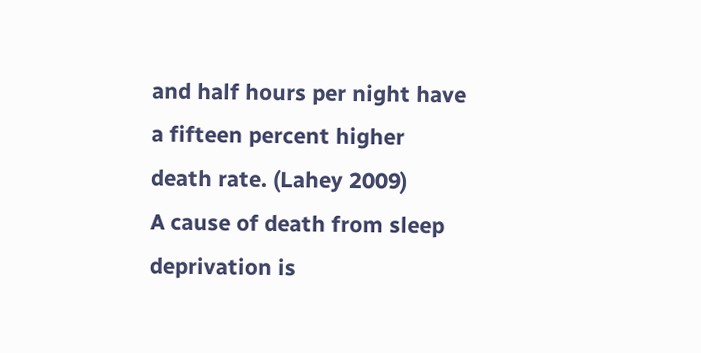and half hours per night have a fifteen percent higher death rate. (Lahey 2009)
A cause of death from sleep deprivation is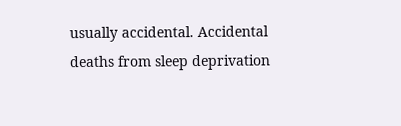usually accidental. Accidental deaths from sleep deprivation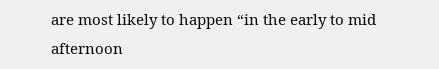are most likely to happen “in the early to mid afternoon